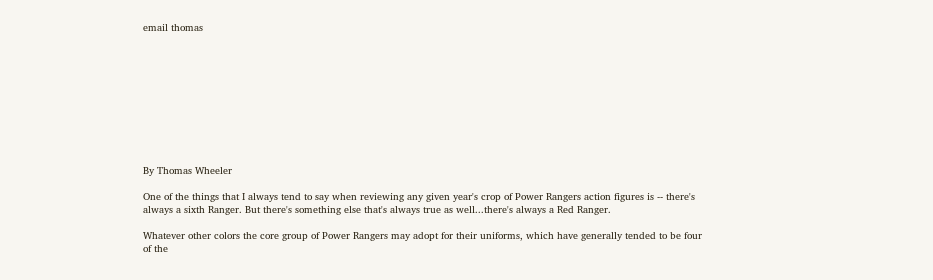email thomas










By Thomas Wheeler

One of the things that I always tend to say when reviewing any given year's crop of Power Rangers action figures is -- there's always a sixth Ranger. But there's something else that's always true as well...there's always a Red Ranger.

Whatever other colors the core group of Power Rangers may adopt for their uniforms, which have generally tended to be four of the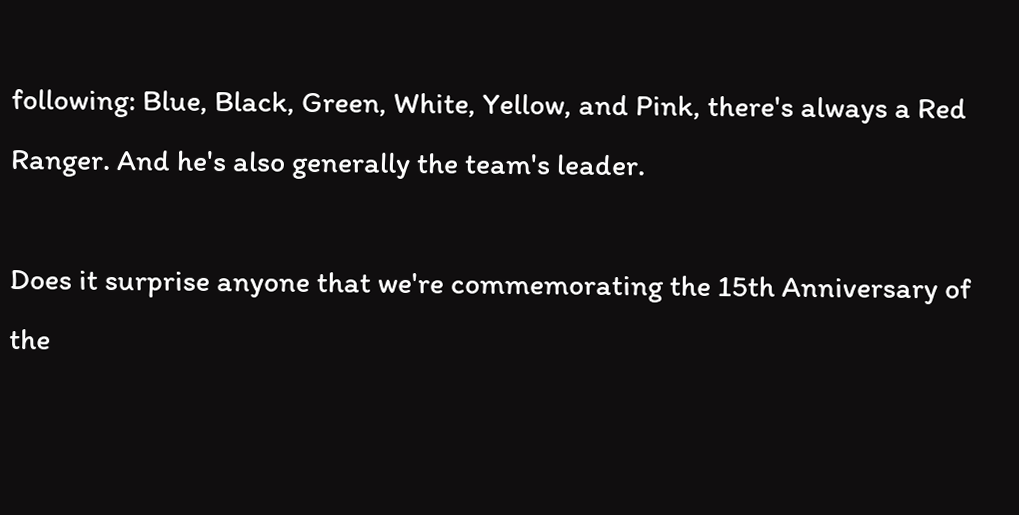following: Blue, Black, Green, White, Yellow, and Pink, there's always a Red Ranger. And he's also generally the team's leader.

Does it surprise anyone that we're commemorating the 15th Anniversary of the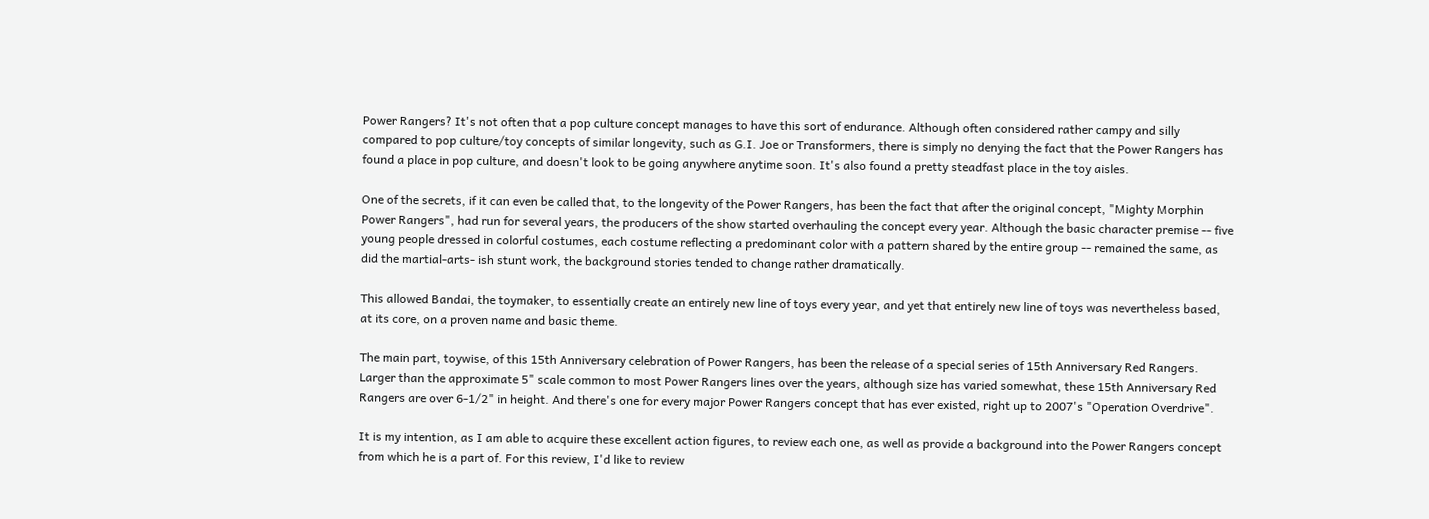Power Rangers? It's not often that a pop culture concept manages to have this sort of endurance. Although often considered rather campy and silly compared to pop culture/toy concepts of similar longevity, such as G.I. Joe or Transformers, there is simply no denying the fact that the Power Rangers has found a place in pop culture, and doesn't look to be going anywhere anytime soon. It's also found a pretty steadfast place in the toy aisles.

One of the secrets, if it can even be called that, to the longevity of the Power Rangers, has been the fact that after the original concept, "Mighty Morphin Power Rangers", had run for several years, the producers of the show started overhauling the concept every year. Although the basic character premise -- five young people dressed in colorful costumes, each costume reflecting a predominant color with a pattern shared by the entire group -- remained the same, as did the martial-arts- ish stunt work, the background stories tended to change rather dramatically.

This allowed Bandai, the toymaker, to essentially create an entirely new line of toys every year, and yet that entirely new line of toys was nevertheless based, at its core, on a proven name and basic theme.

The main part, toywise, of this 15th Anniversary celebration of Power Rangers, has been the release of a special series of 15th Anniversary Red Rangers. Larger than the approximate 5" scale common to most Power Rangers lines over the years, although size has varied somewhat, these 15th Anniversary Red Rangers are over 6-1/2" in height. And there's one for every major Power Rangers concept that has ever existed, right up to 2007's "Operation Overdrive".

It is my intention, as I am able to acquire these excellent action figures, to review each one, as well as provide a background into the Power Rangers concept from which he is a part of. For this review, I'd like to review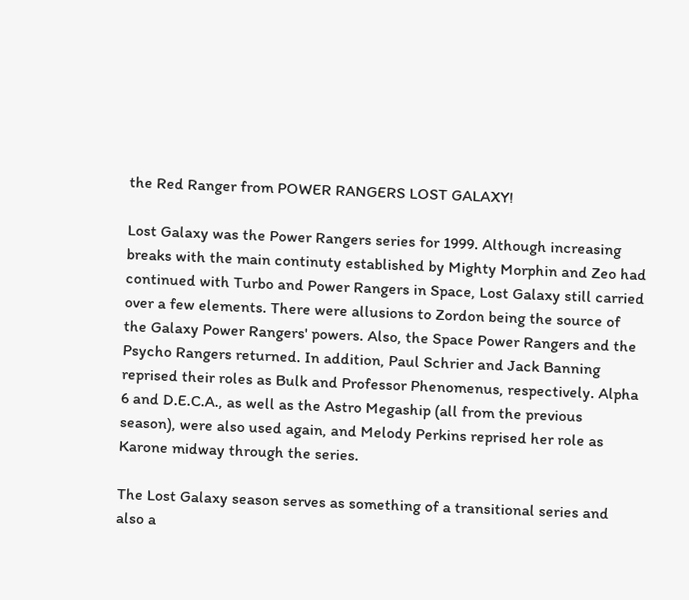the Red Ranger from POWER RANGERS LOST GALAXY!

Lost Galaxy was the Power Rangers series for 1999. Although increasing breaks with the main continuty established by Mighty Morphin and Zeo had continued with Turbo and Power Rangers in Space, Lost Galaxy still carried over a few elements. There were allusions to Zordon being the source of the Galaxy Power Rangers' powers. Also, the Space Power Rangers and the Psycho Rangers returned. In addition, Paul Schrier and Jack Banning reprised their roles as Bulk and Professor Phenomenus, respectively. Alpha 6 and D.E.C.A., as well as the Astro Megaship (all from the previous season), were also used again, and Melody Perkins reprised her role as Karone midway through the series.

The Lost Galaxy season serves as something of a transitional series and also a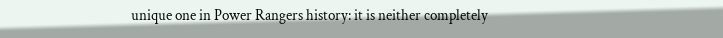unique one in Power Rangers history: it is neither completely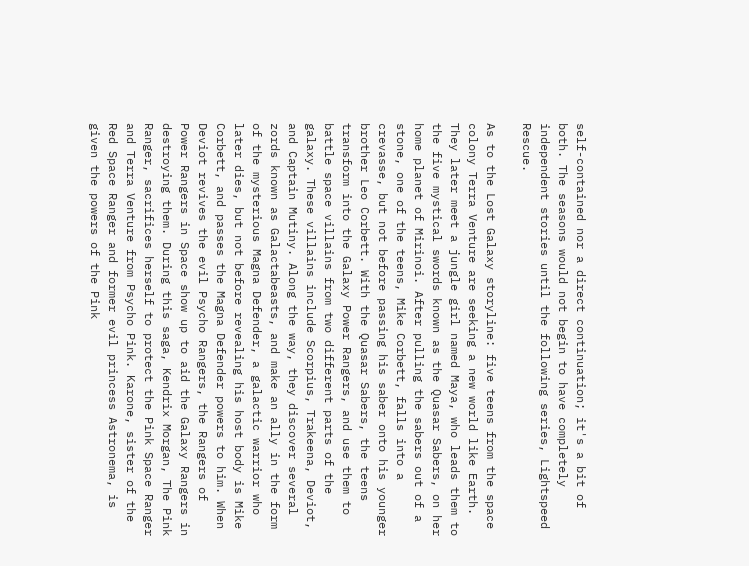self-contained nor a direct continuation; it's a bit of both. The seasons would not begin to have completely independent stories until the following series, Lightspeed Rescue.

As to the Lost Galaxy storyline: five teens from the space colony Terra Venture are seeking a new world like Earth. They later meet a jungle girl named Maya, who leads them to the five mystical swords known as the Quasar Sabers, on her home planet of Mirinoi. After pulling the sabers out of a stone, one of the teens, Mike Corbett, falls into a crevasse, but not before passing his saber onto his younger brother Leo Corbett. With the Quasar Sabers, the teens transform into the Galaxy Power Rangers, and use them to battle space villains from two different parts of the galaxy. These villains include Scorpius, Trakeena, Deviot, and Captain Mutiny. Along the way, they discover several zords known as Galactabeasts, and make an ally in the form of the mysterious Magna Defender, a galactic warrior who later dies, but not before revealing his host body is Mike Corbett, and passes the Magna Defender powers to him. When Deviot revives the evil Psycho Rangers, the Rangers of Power Rangers in Space show up to aid the Galaxy Rangers in destroying them. During this saga, Kendrix Morgan, The Pink Ranger, sacrifices herself to protect the Pink Space Ranger and Terra Venture from Psycho Pink. Karone, sister of the Red Space Ranger and former evil princess Astronema, is given the powers of the Pink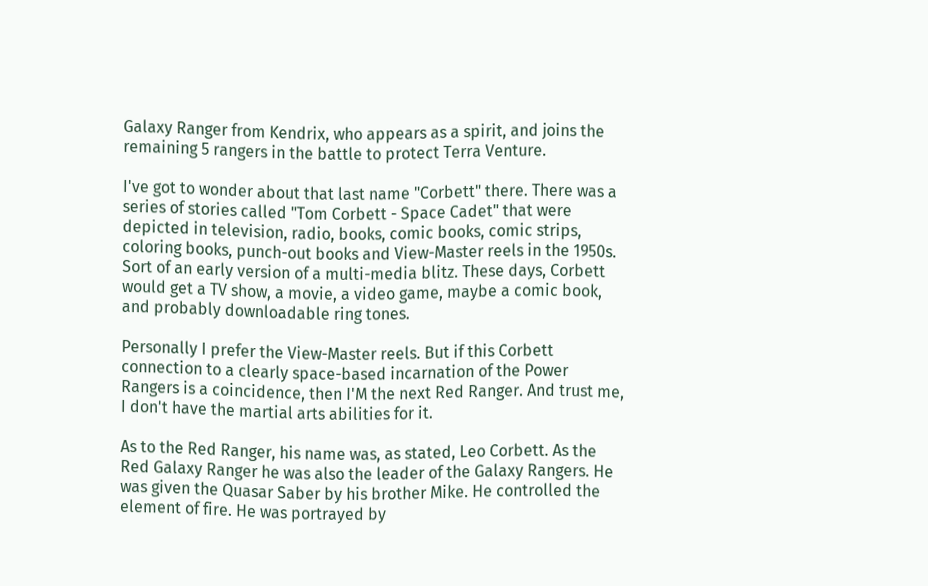Galaxy Ranger from Kendrix, who appears as a spirit, and joins the remaining 5 rangers in the battle to protect Terra Venture.

I've got to wonder about that last name "Corbett" there. There was a series of stories called "Tom Corbett - Space Cadet" that were depicted in television, radio, books, comic books, comic strips, coloring books, punch-out books and View-Master reels in the 1950s. Sort of an early version of a multi-media blitz. These days, Corbett would get a TV show, a movie, a video game, maybe a comic book, and probably downloadable ring tones.

Personally I prefer the View-Master reels. But if this Corbett connection to a clearly space-based incarnation of the Power Rangers is a coincidence, then I'M the next Red Ranger. And trust me, I don't have the martial arts abilities for it.

As to the Red Ranger, his name was, as stated, Leo Corbett. As the Red Galaxy Ranger he was also the leader of the Galaxy Rangers. He was given the Quasar Saber by his brother Mike. He controlled the element of fire. He was portrayed by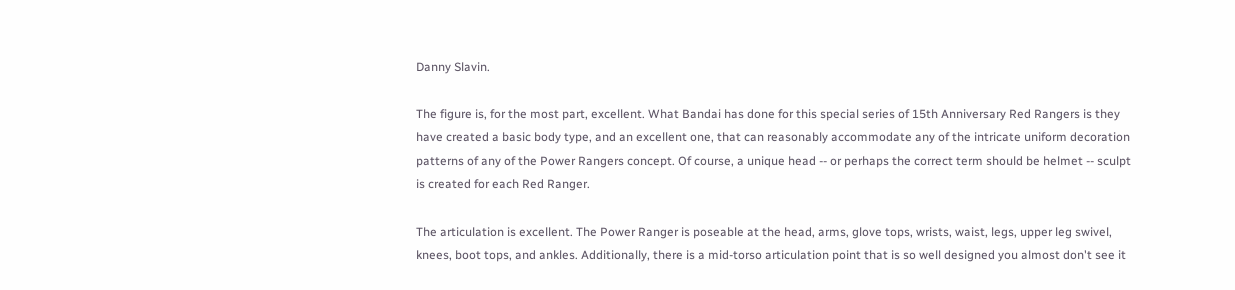Danny Slavin.

The figure is, for the most part, excellent. What Bandai has done for this special series of 15th Anniversary Red Rangers is they have created a basic body type, and an excellent one, that can reasonably accommodate any of the intricate uniform decoration patterns of any of the Power Rangers concept. Of course, a unique head -- or perhaps the correct term should be helmet -- sculpt is created for each Red Ranger.

The articulation is excellent. The Power Ranger is poseable at the head, arms, glove tops, wrists, waist, legs, upper leg swivel, knees, boot tops, and ankles. Additionally, there is a mid-torso articulation point that is so well designed you almost don't see it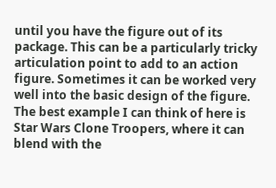until you have the figure out of its package. This can be a particularly tricky articulation point to add to an action figure. Sometimes it can be worked very well into the basic design of the figure. The best example I can think of here is Star Wars Clone Troopers, where it can blend with the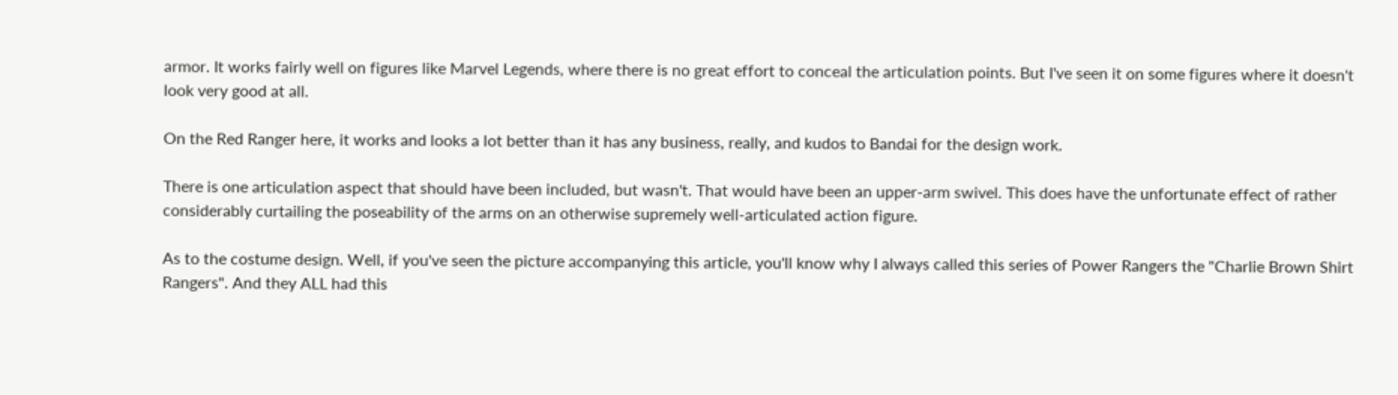armor. It works fairly well on figures like Marvel Legends, where there is no great effort to conceal the articulation points. But I've seen it on some figures where it doesn't look very good at all.

On the Red Ranger here, it works and looks a lot better than it has any business, really, and kudos to Bandai for the design work.

There is one articulation aspect that should have been included, but wasn't. That would have been an upper-arm swivel. This does have the unfortunate effect of rather considerably curtailing the poseability of the arms on an otherwise supremely well-articulated action figure.

As to the costume design. Well, if you've seen the picture accompanying this article, you'll know why I always called this series of Power Rangers the "Charlie Brown Shirt Rangers". And they ALL had this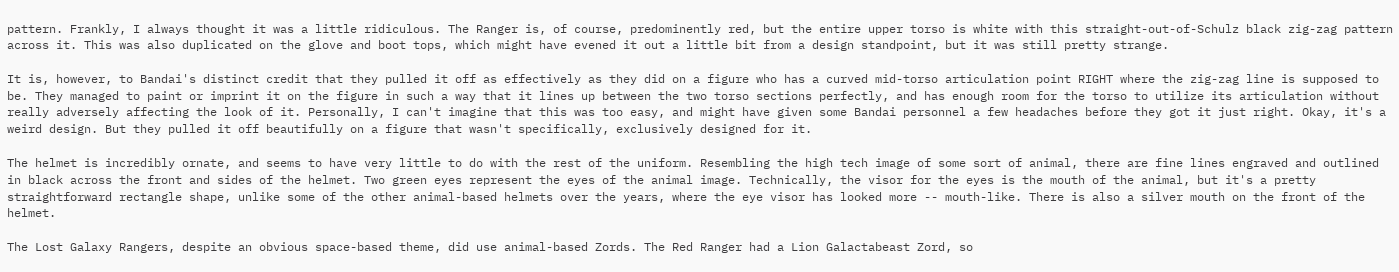pattern. Frankly, I always thought it was a little ridiculous. The Ranger is, of course, predominently red, but the entire upper torso is white with this straight-out-of-Schulz black zig-zag pattern across it. This was also duplicated on the glove and boot tops, which might have evened it out a little bit from a design standpoint, but it was still pretty strange.

It is, however, to Bandai's distinct credit that they pulled it off as effectively as they did on a figure who has a curved mid-torso articulation point RIGHT where the zig-zag line is supposed to be. They managed to paint or imprint it on the figure in such a way that it lines up between the two torso sections perfectly, and has enough room for the torso to utilize its articulation without really adversely affecting the look of it. Personally, I can't imagine that this was too easy, and might have given some Bandai personnel a few headaches before they got it just right. Okay, it's a weird design. But they pulled it off beautifully on a figure that wasn't specifically, exclusively designed for it.

The helmet is incredibly ornate, and seems to have very little to do with the rest of the uniform. Resembling the high tech image of some sort of animal, there are fine lines engraved and outlined in black across the front and sides of the helmet. Two green eyes represent the eyes of the animal image. Technically, the visor for the eyes is the mouth of the animal, but it's a pretty straightforward rectangle shape, unlike some of the other animal-based helmets over the years, where the eye visor has looked more -- mouth-like. There is also a silver mouth on the front of the helmet.

The Lost Galaxy Rangers, despite an obvious space-based theme, did use animal-based Zords. The Red Ranger had a Lion Galactabeast Zord, so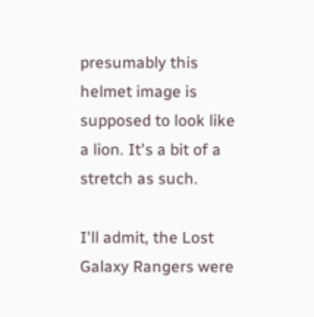presumably this helmet image is supposed to look like a lion. It's a bit of a stretch as such.

I'll admit, the Lost Galaxy Rangers were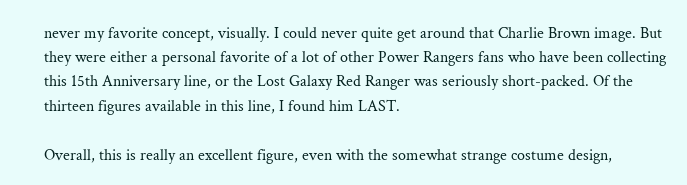never my favorite concept, visually. I could never quite get around that Charlie Brown image. But they were either a personal favorite of a lot of other Power Rangers fans who have been collecting this 15th Anniversary line, or the Lost Galaxy Red Ranger was seriously short-packed. Of the thirteen figures available in this line, I found him LAST.

Overall, this is really an excellent figure, even with the somewhat strange costume design,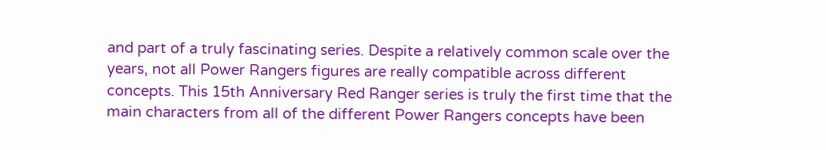and part of a truly fascinating series. Despite a relatively common scale over the years, not all Power Rangers figures are really compatible across different concepts. This 15th Anniversary Red Ranger series is truly the first time that the main characters from all of the different Power Rangers concepts have been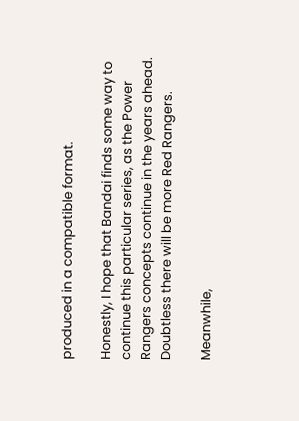produced in a compatible format.

Honestly, I hope that Bandai finds some way to continue this particular series, as the Power Rangers concepts continue in the years ahead. Doubtless there will be more Red Rangers.

Meanwhile,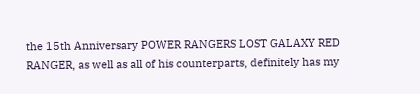the 15th Anniversary POWER RANGERS LOST GALAXY RED RANGER, as well as all of his counterparts, definitely has my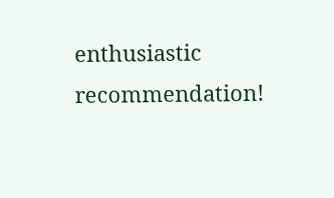enthusiastic recommendation!